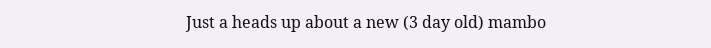Just a heads up about a new (3 day old) mambo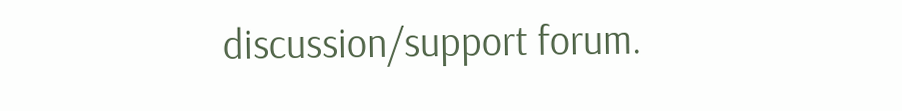discussion/support forum.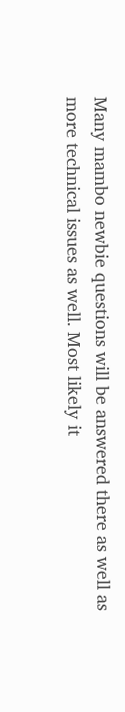Many mambo newbie questions will be answered there as well as more technical issues as well. Most likely it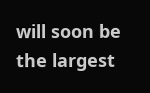will soon be the largest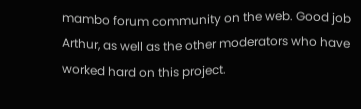mambo forum community on the web. Good job Arthur, as well as the other moderators who have worked hard on this project.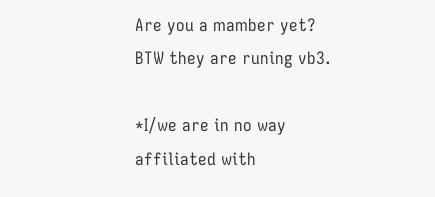Are you a mamber yet?
BTW they are runing vb3.

*I/we are in no way affiliated with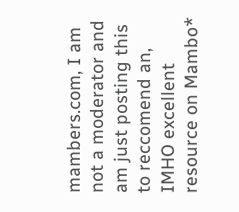mambers.com, I am not a moderator and am just posting this to reccomend an, IMHO excellent resource on Mambo*